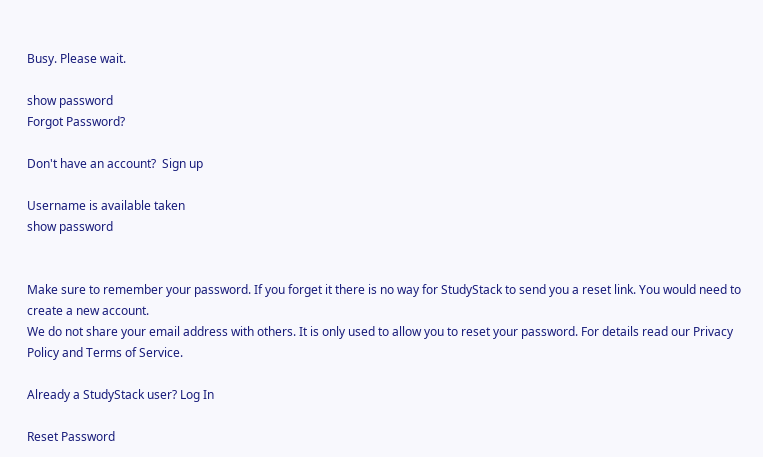Busy. Please wait.

show password
Forgot Password?

Don't have an account?  Sign up

Username is available taken
show password


Make sure to remember your password. If you forget it there is no way for StudyStack to send you a reset link. You would need to create a new account.
We do not share your email address with others. It is only used to allow you to reset your password. For details read our Privacy Policy and Terms of Service.

Already a StudyStack user? Log In

Reset Password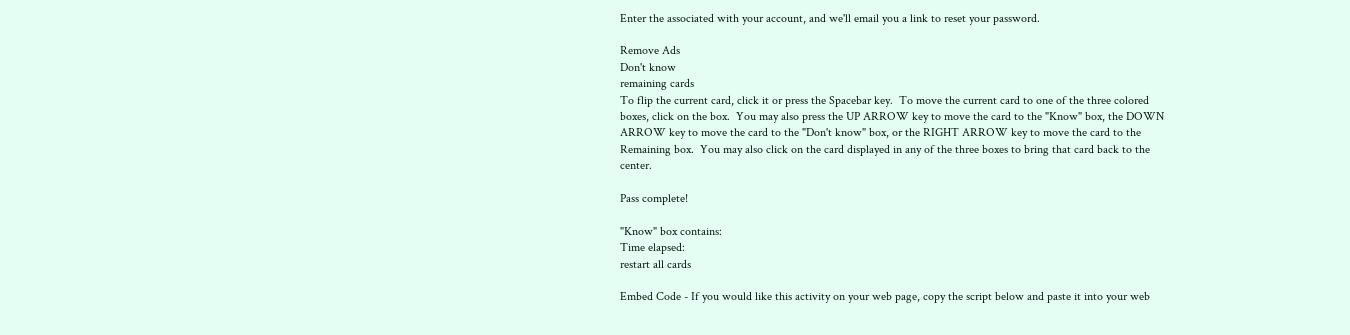Enter the associated with your account, and we'll email you a link to reset your password.

Remove Ads
Don't know
remaining cards
To flip the current card, click it or press the Spacebar key.  To move the current card to one of the three colored boxes, click on the box.  You may also press the UP ARROW key to move the card to the "Know" box, the DOWN ARROW key to move the card to the "Don't know" box, or the RIGHT ARROW key to move the card to the Remaining box.  You may also click on the card displayed in any of the three boxes to bring that card back to the center.

Pass complete!

"Know" box contains:
Time elapsed:
restart all cards

Embed Code - If you would like this activity on your web page, copy the script below and paste it into your web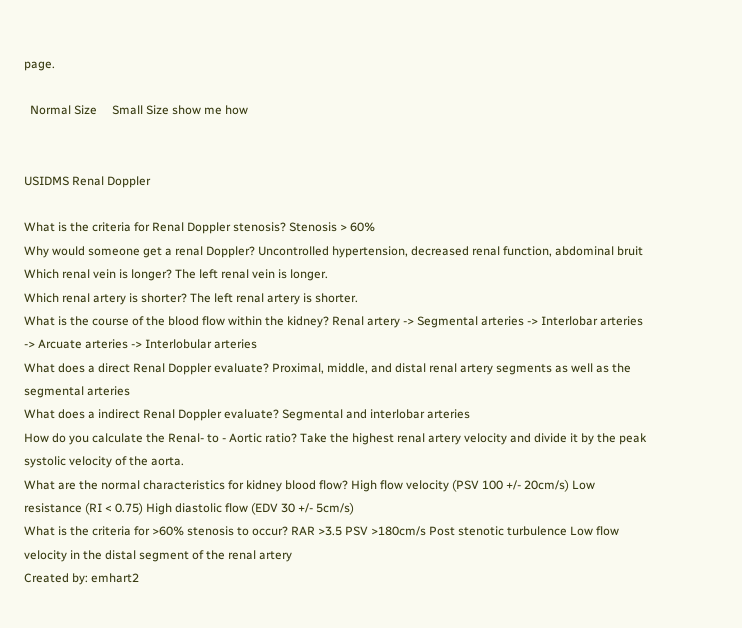page.

  Normal Size     Small Size show me how


USIDMS Renal Doppler

What is the criteria for Renal Doppler stenosis? Stenosis > 60%
Why would someone get a renal Doppler? Uncontrolled hypertension, decreased renal function, abdominal bruit
Which renal vein is longer? The left renal vein is longer.
Which renal artery is shorter? The left renal artery is shorter.
What is the course of the blood flow within the kidney? Renal artery -> Segmental arteries -> Interlobar arteries -> Arcuate arteries -> Interlobular arteries
What does a direct Renal Doppler evaluate? Proximal, middle, and distal renal artery segments as well as the segmental arteries
What does a indirect Renal Doppler evaluate? Segmental and interlobar arteries
How do you calculate the Renal- to - Aortic ratio? Take the highest renal artery velocity and divide it by the peak systolic velocity of the aorta.
What are the normal characteristics for kidney blood flow? High flow velocity (PSV 100 +/- 20cm/s) Low resistance (RI < 0.75) High diastolic flow (EDV 30 +/- 5cm/s)
What is the criteria for >60% stenosis to occur? RAR >3.5 PSV >180cm/s Post stenotic turbulence Low flow velocity in the distal segment of the renal artery
Created by: emhart2